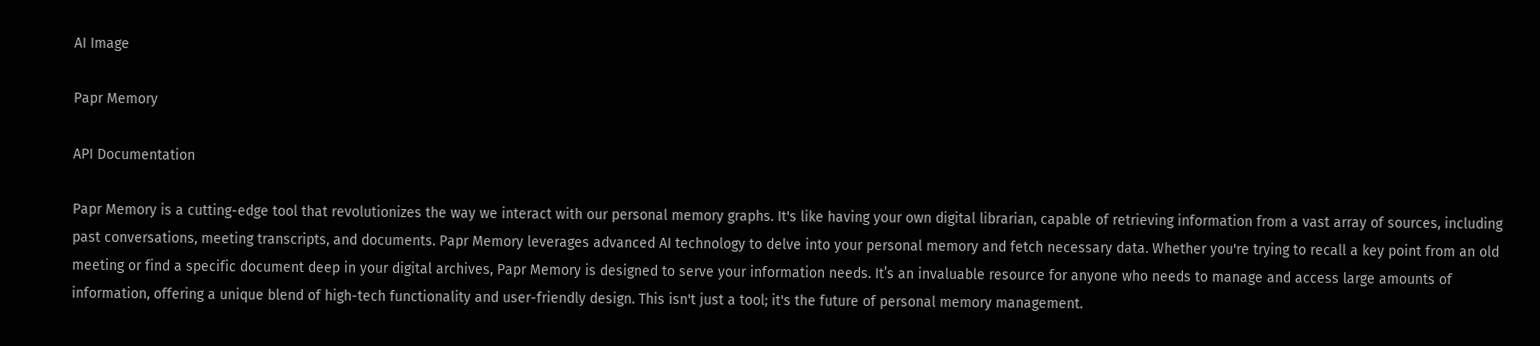AI Image

Papr Memory

API Documentation

Papr Memory is a cutting-edge tool that revolutionizes the way we interact with our personal memory graphs. It's like having your own digital librarian, capable of retrieving information from a vast array of sources, including past conversations, meeting transcripts, and documents. Papr Memory leverages advanced AI technology to delve into your personal memory and fetch necessary data. Whether you're trying to recall a key point from an old meeting or find a specific document deep in your digital archives, Papr Memory is designed to serve your information needs. It’s an invaluable resource for anyone who needs to manage and access large amounts of information, offering a unique blend of high-tech functionality and user-friendly design. This isn't just a tool; it's the future of personal memory management.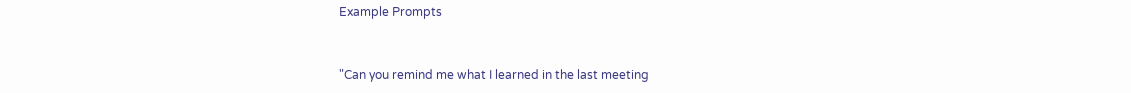Example Prompts


"Can you remind me what I learned in the last meeting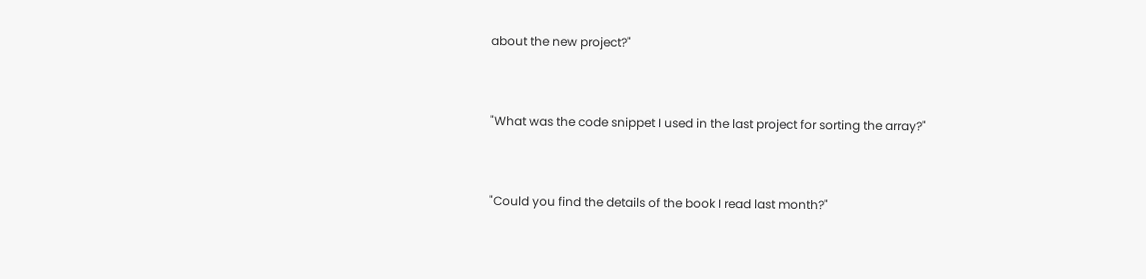about the new project?"


"What was the code snippet I used in the last project for sorting the array?"


"Could you find the details of the book I read last month?"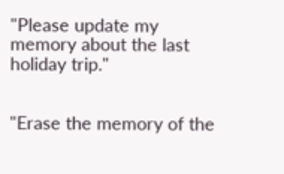"Please update my memory about the last holiday trip."


"Erase the memory of the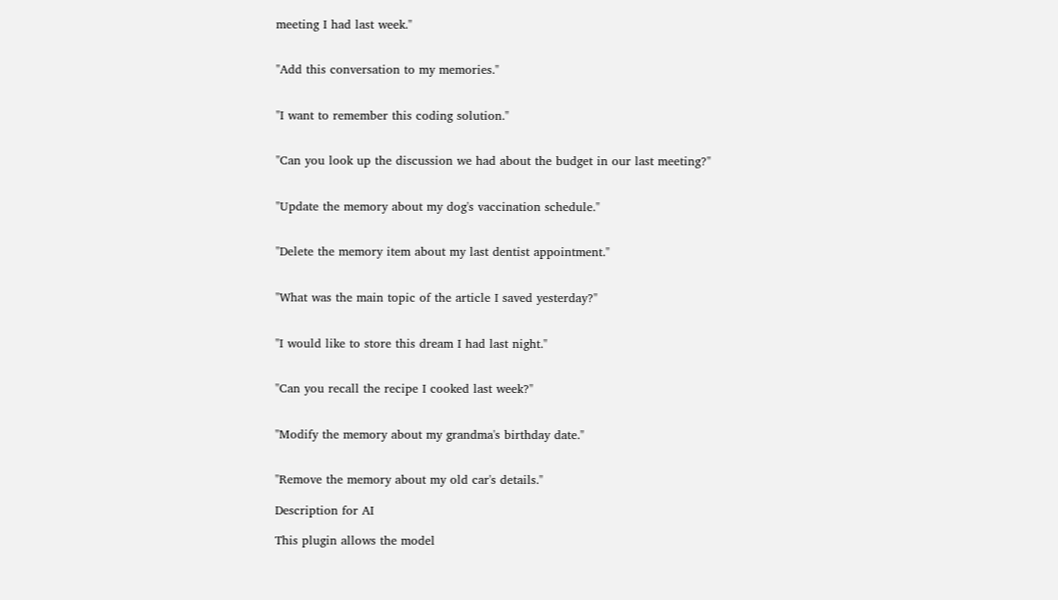meeting I had last week."


"Add this conversation to my memories."


"I want to remember this coding solution."


"Can you look up the discussion we had about the budget in our last meeting?"


"Update the memory about my dog's vaccination schedule."


"Delete the memory item about my last dentist appointment."


"What was the main topic of the article I saved yesterday?"


"I would like to store this dream I had last night."


"Can you recall the recipe I cooked last week?"


"Modify the memory about my grandma's birthday date."


"Remove the memory about my old car's details."

Description for AI

This plugin allows the model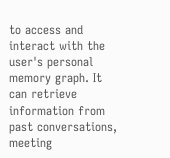to access and interact with the user's personal memory graph. It can retrieve information from past conversations, meeting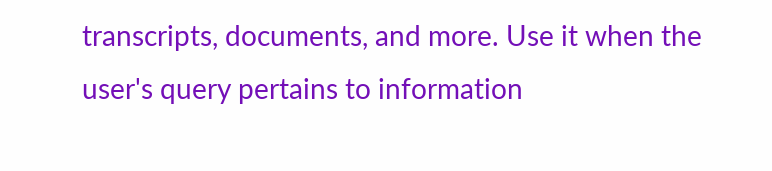transcripts, documents, and more. Use it when the user's query pertains to information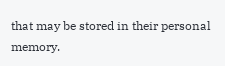that may be stored in their personal memory.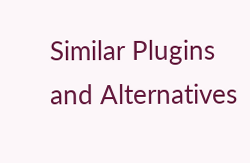Similar Plugins and Alternatives